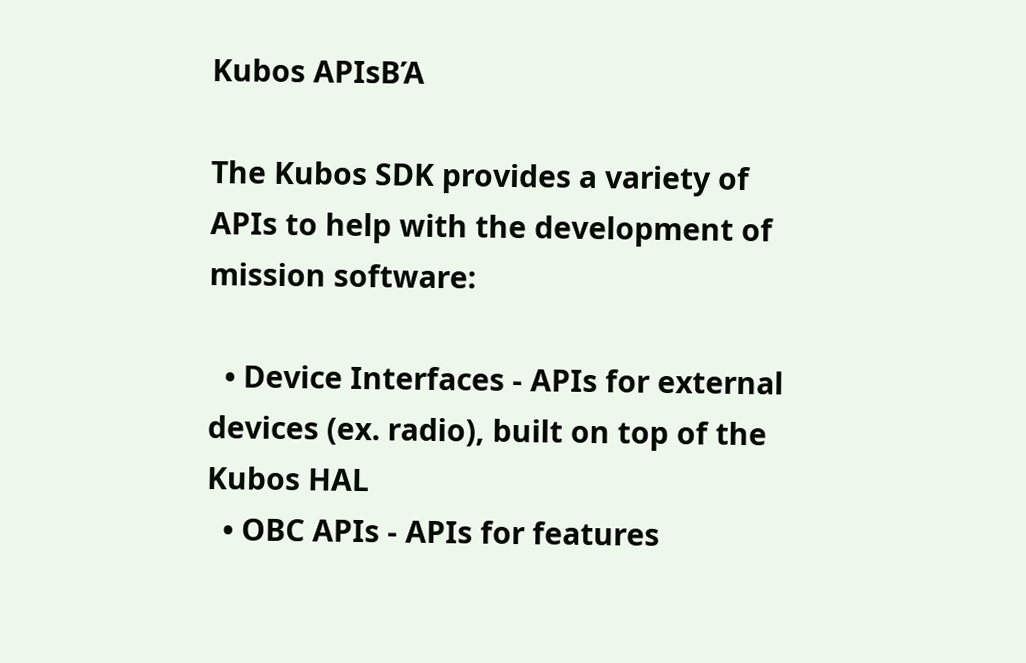Kubos APIsΒΆ

The Kubos SDK provides a variety of APIs to help with the development of mission software:

  • Device Interfaces - APIs for external devices (ex. radio), built on top of the Kubos HAL
  • OBC APIs - APIs for features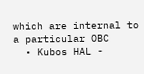which are internal to a particular OBC
  • Kubos HAL -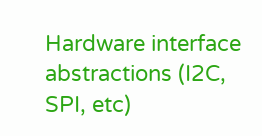Hardware interface abstractions (I2C, SPI, etc)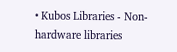• Kubos Libraries - Non-hardware libraries